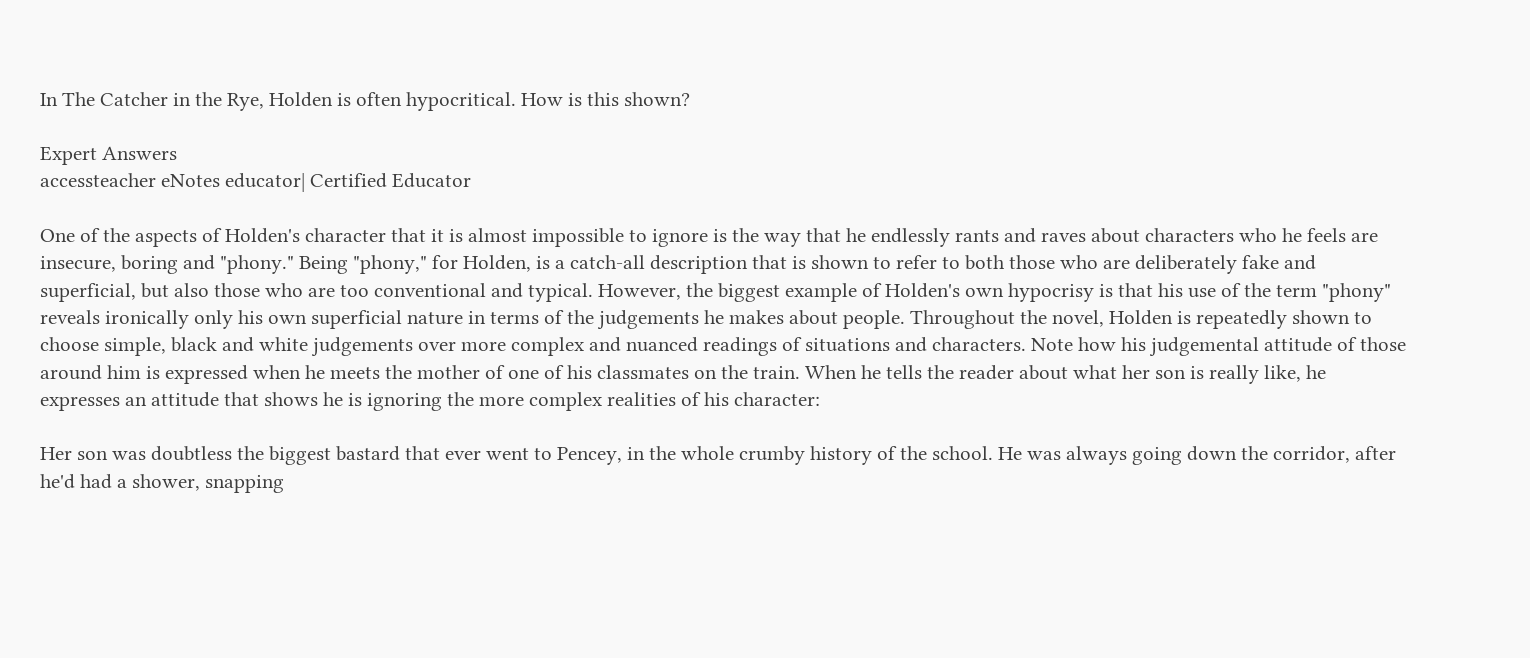In The Catcher in the Rye, Holden is often hypocritical. How is this shown?

Expert Answers
accessteacher eNotes educator| Certified Educator

One of the aspects of Holden's character that it is almost impossible to ignore is the way that he endlessly rants and raves about characters who he feels are insecure, boring and "phony." Being "phony," for Holden, is a catch-all description that is shown to refer to both those who are deliberately fake and superficial, but also those who are too conventional and typical. However, the biggest example of Holden's own hypocrisy is that his use of the term "phony" reveals ironically only his own superficial nature in terms of the judgements he makes about people. Throughout the novel, Holden is repeatedly shown to choose simple, black and white judgements over more complex and nuanced readings of situations and characters. Note how his judgemental attitude of those around him is expressed when he meets the mother of one of his classmates on the train. When he tells the reader about what her son is really like, he expresses an attitude that shows he is ignoring the more complex realities of his character:

Her son was doubtless the biggest bastard that ever went to Pencey, in the whole crumby history of the school. He was always going down the corridor, after he'd had a shower, snapping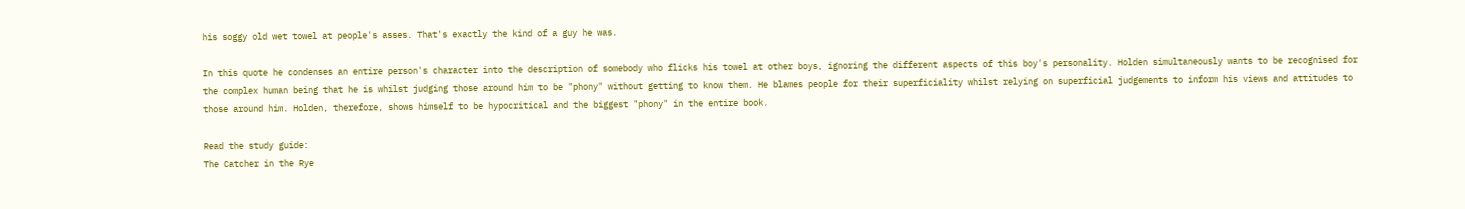his soggy old wet towel at people's asses. That's exactly the kind of a guy he was.

In this quote he condenses an entire person's character into the description of somebody who flicks his towel at other boys, ignoring the different aspects of this boy's personality. Holden simultaneously wants to be recognised for the complex human being that he is whilst judging those around him to be "phony" without getting to know them. He blames people for their superficiality whilst relying on superficial judgements to inform his views and attitudes to those around him. Holden, therefore, shows himself to be hypocritical and the biggest "phony" in the entire book.

Read the study guide:
The Catcher in the Rye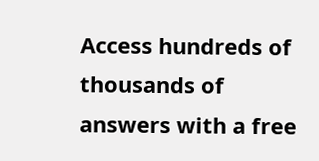Access hundreds of thousands of answers with a free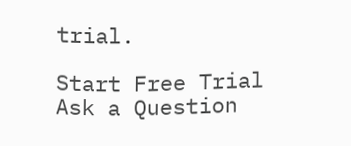trial.

Start Free Trial
Ask a Question